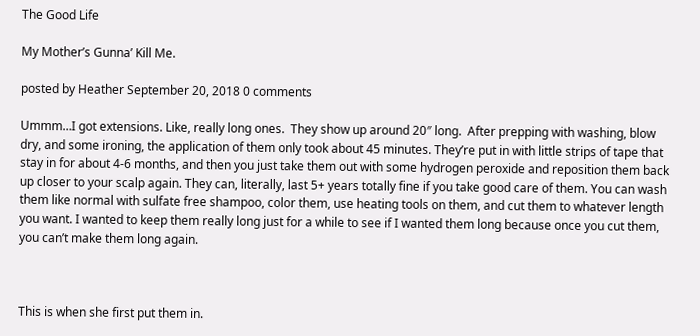The Good Life

My Mother’s Gunna’ Kill Me.

posted by Heather September 20, 2018 0 comments

Ummm…I got extensions. Like, really long ones.  They show up around 20″ long.  After prepping with washing, blow dry, and some ironing, the application of them only took about 45 minutes. They’re put in with little strips of tape that stay in for about 4-6 months, and then you just take them out with some hydrogen peroxide and reposition them back up closer to your scalp again. They can, literally, last 5+ years totally fine if you take good care of them. You can wash them like normal with sulfate free shampoo, color them, use heating tools on them, and cut them to whatever length you want. I wanted to keep them really long just for a while to see if I wanted them long because once you cut them, you can’t make them long again.



This is when she first put them in.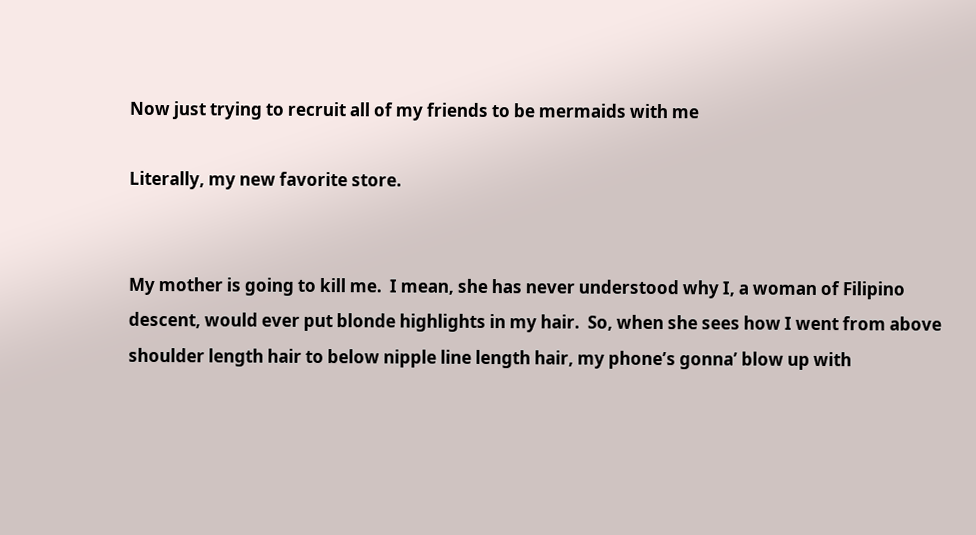Now just trying to recruit all of my friends to be mermaids with me

Literally, my new favorite store.


My mother is going to kill me.  I mean, she has never understood why I, a woman of Filipino descent, would ever put blonde highlights in my hair.  So, when she sees how I went from above shoulder length hair to below nipple line length hair, my phone’s gonna’ blow up with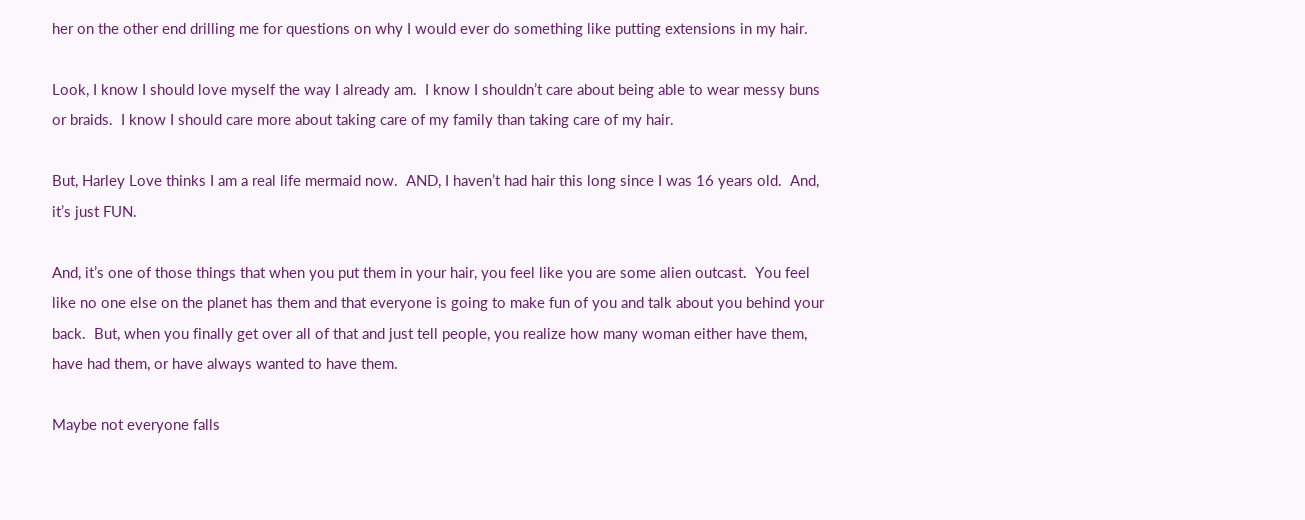her on the other end drilling me for questions on why I would ever do something like putting extensions in my hair.

Look, I know I should love myself the way I already am.  I know I shouldn’t care about being able to wear messy buns or braids.  I know I should care more about taking care of my family than taking care of my hair.

But, Harley Love thinks I am a real life mermaid now.  AND, I haven’t had hair this long since I was 16 years old.  And, it’s just FUN.

And, it’s one of those things that when you put them in your hair, you feel like you are some alien outcast.  You feel like no one else on the planet has them and that everyone is going to make fun of you and talk about you behind your back.  But, when you finally get over all of that and just tell people, you realize how many woman either have them, have had them, or have always wanted to have them.

Maybe not everyone falls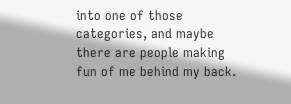into one of those categories, and maybe there are people making fun of me behind my back.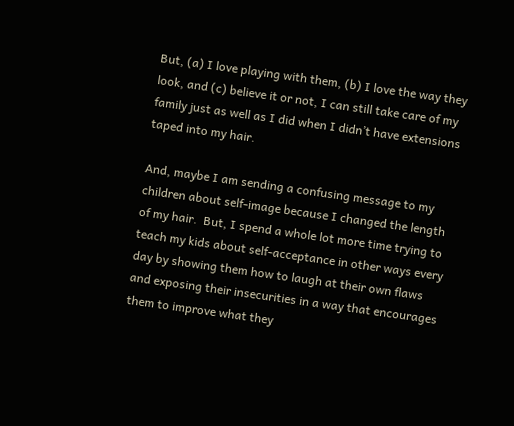But, (a) I love playing with them, (b) I love the way they look, and (c) believe it or not, I can still take care of my family just as well as I did when I didn’t have extensions taped into my hair.

And, maybe I am sending a confusing message to my children about self-image because I changed the length of my hair.  But, I spend a whole lot more time trying to teach my kids about self-acceptance in other ways every day by showing them how to laugh at their own flaws and exposing their insecurities in a way that encourages them to improve what they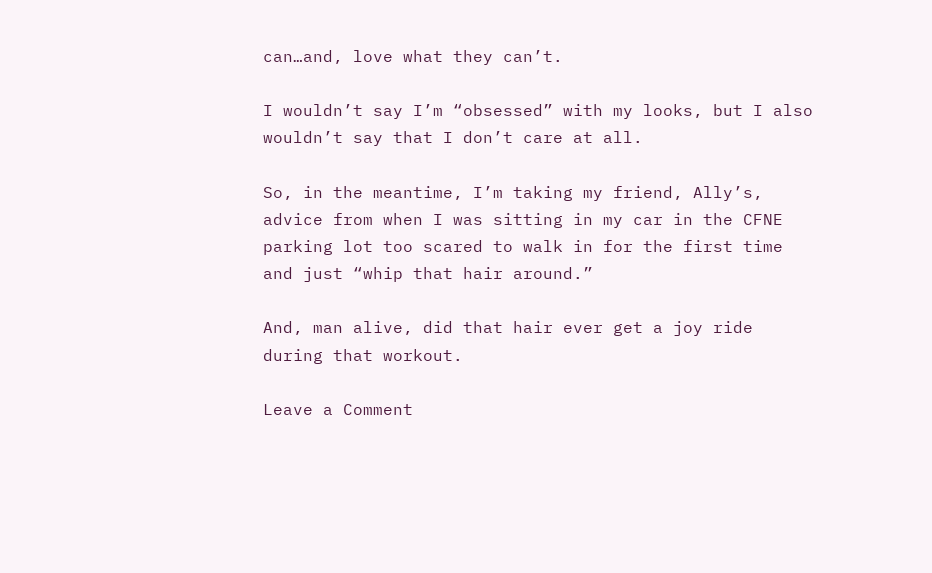can…and, love what they can’t.

I wouldn’t say I’m “obsessed” with my looks, but I also wouldn’t say that I don’t care at all.

So, in the meantime, I’m taking my friend, Ally’s, advice from when I was sitting in my car in the CFNE parking lot too scared to walk in for the first time and just “whip that hair around.”

And, man alive, did that hair ever get a joy ride during that workout.

Leave a Comment